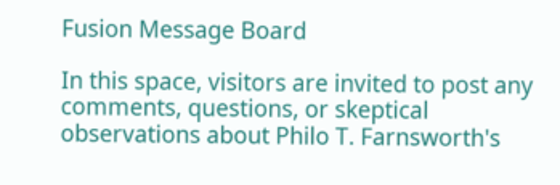Fusion Message Board

In this space, visitors are invited to post any comments, questions, or skeptical observations about Philo T. Farnsworth's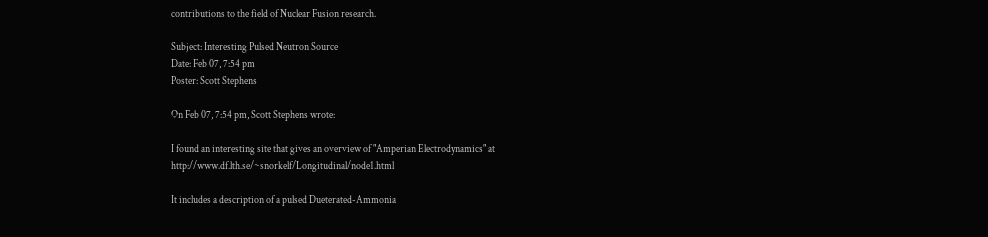contributions to the field of Nuclear Fusion research.

Subject: Interesting Pulsed Neutron Source
Date: Feb 07, 7:54 pm
Poster: Scott Stephens

On Feb 07, 7:54 pm, Scott Stephens wrote:

I found an interesting site that gives an overview of "Amperian Electrodynamics" at http://www.df.lth.se/~snorkelf/Longitudinal/node1.html

It includes a description of a pulsed Dueterated-Ammonia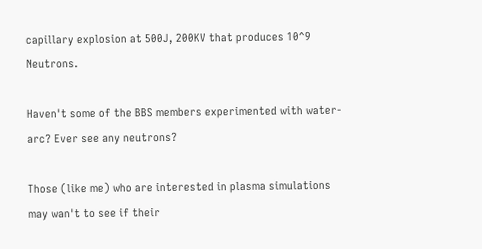capillary explosion at 500J, 200KV that produces 10^9 Neutrons.

Haven't some of the BBS members experimented with water-arc? Ever see any neutrons?

Those (like me) who are interested in plasma simulations may wan't to see if their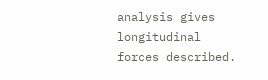analysis gives longitudinal forces described.